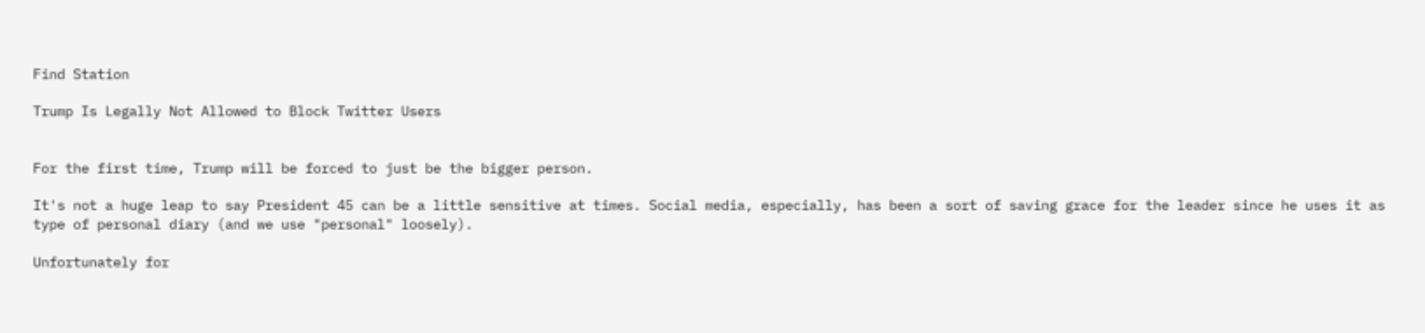Find Station

Trump Is Legally Not Allowed to Block Twitter Users


For the first time, Trump will be forced to just be the bigger person.

It's not a huge leap to say President 45 can be a little sensitive at times. Social media, especially, has been a sort of saving grace for the leader since he uses it as type of personal diary (and we use "personal" loosely).

Unfortunately for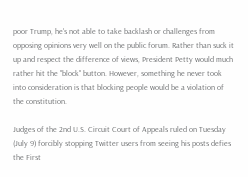poor Trump, he's not able to take backlash or challenges from opposing opinions very well on the public forum. Rather than suck it up and respect the difference of views, President Petty would much rather hit the "block" button. However, something he never took into consideration is that blocking people would be a violation of the constitution.

Judges of the 2nd U.S. Circuit Court of Appeals ruled on Tuesday (July 9) forcibly stopping Twitter users from seeing his posts defies the First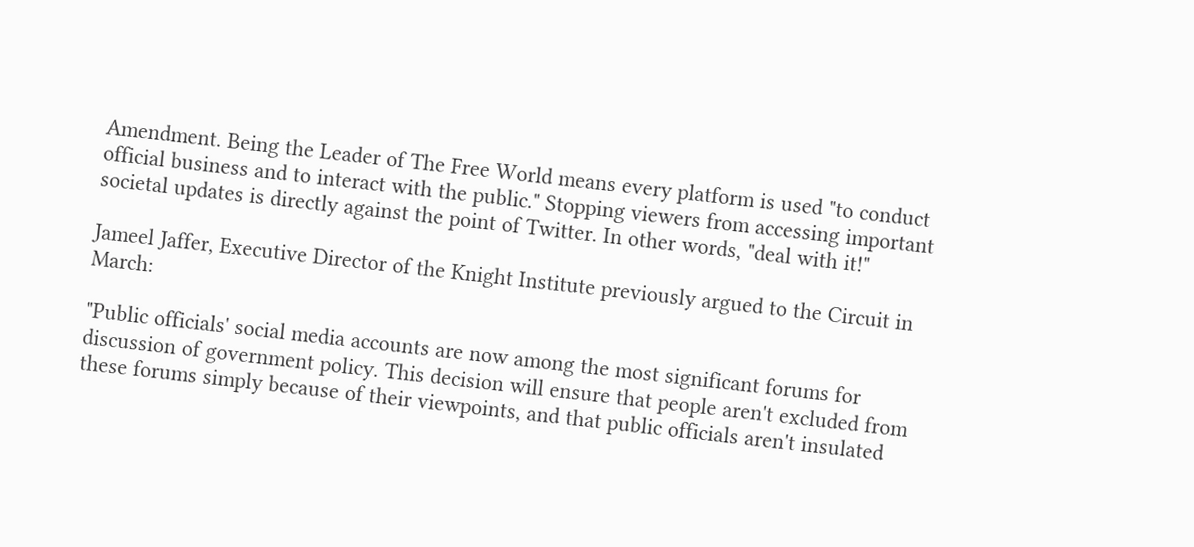Amendment. Being the Leader of The Free World means every platform is used "to conduct official business and to interact with the public." Stopping viewers from accessing important societal updates is directly against the point of Twitter. In other words, "deal with it!"

Jameel Jaffer, Executive Director of the Knight Institute previously argued to the Circuit in March:

"Public officials' social media accounts are now among the most significant forums for discussion of government policy. This decision will ensure that people aren't excluded from these forums simply because of their viewpoints, and that public officials aren't insulated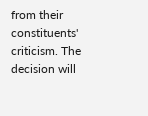from their constituents' criticism. The decision will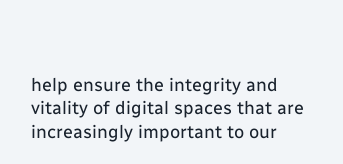help ensure the integrity and vitality of digital spaces that are increasingly important to our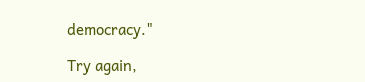democracy."

Try again,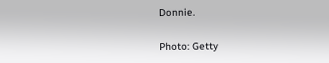Donnie.

Photo: Getty